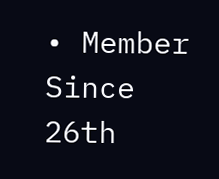• Member Since 26th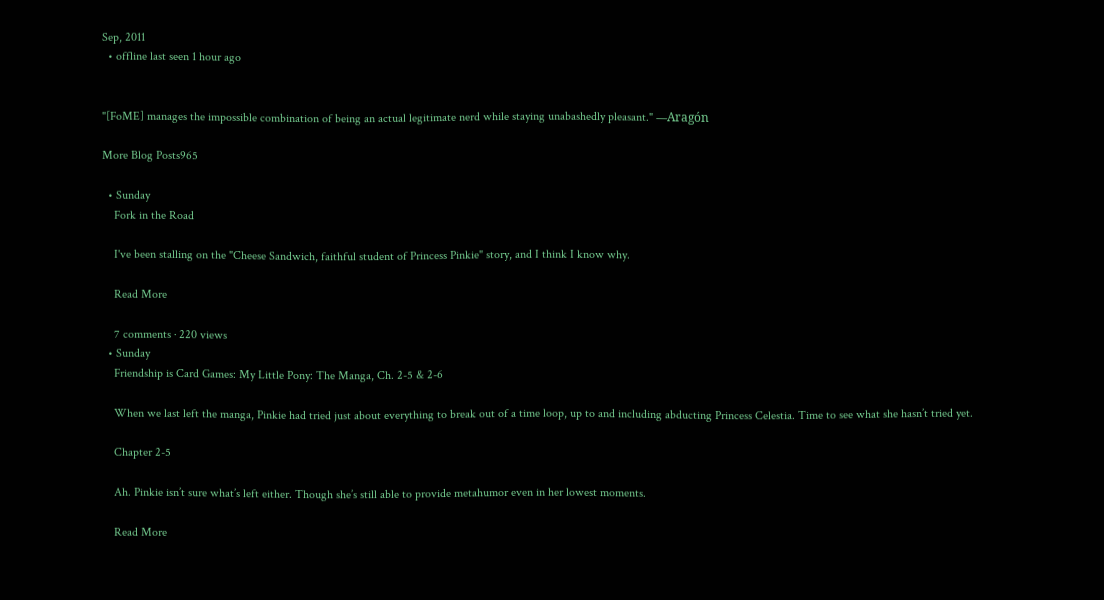Sep, 2011
  • offline last seen 1 hour ago


"[FoME] manages the impossible combination of being an actual legitimate nerd while staying unabashedly pleasant." —Aragón

More Blog Posts965

  • Sunday
    Fork in the Road

    I've been stalling on the "Cheese Sandwich, faithful student of Princess Pinkie" story, and I think I know why.

    Read More

    7 comments · 220 views
  • Sunday
    Friendship is Card Games: My Little Pony: The Manga, Ch. 2-5 & 2-6

    When we last left the manga, Pinkie had tried just about everything to break out of a time loop, up to and including abducting Princess Celestia. Time to see what she hasn’t tried yet.

    Chapter 2-5

    Ah. Pinkie isn’t sure what’s left either. Though she’s still able to provide metahumor even in her lowest moments.

    Read More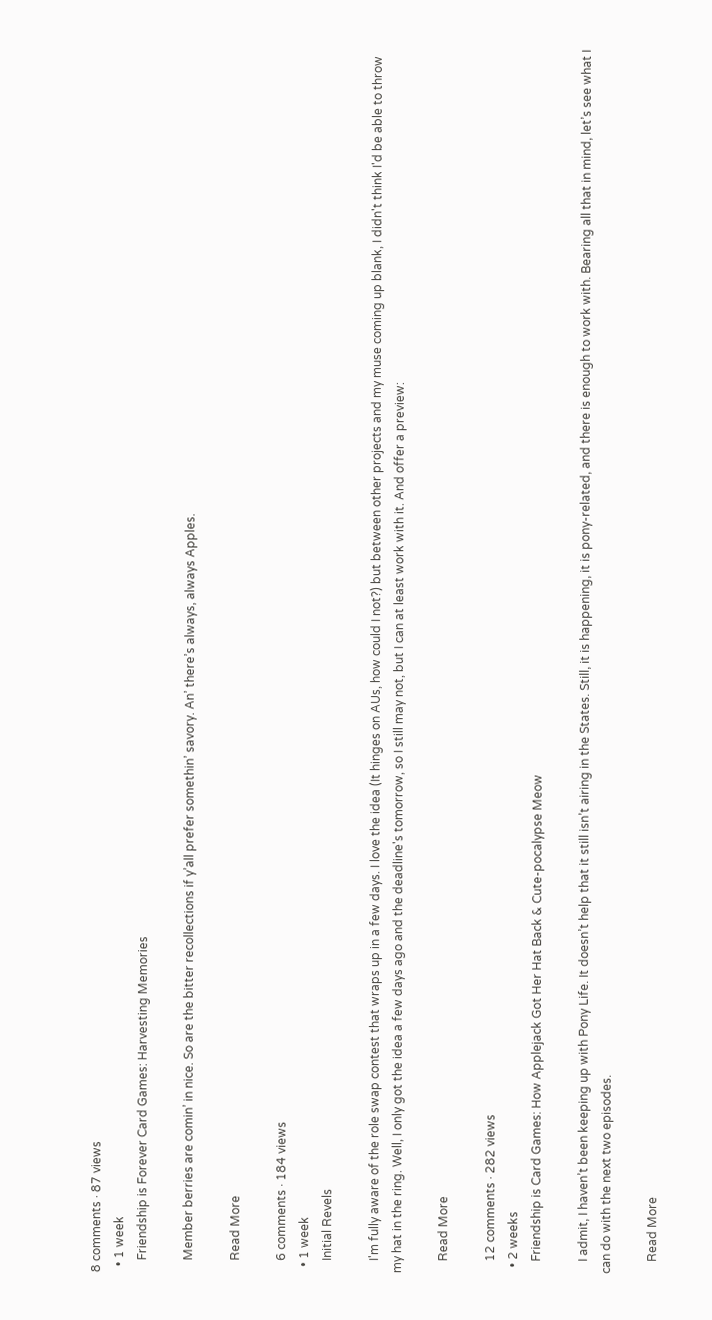8 comments · 87 views
  • 1 week
    Friendship is Forever Card Games: Harvesting Memories

    Member berries are comin’ in nice. So are the bitter recollections if y’all prefer somethin’ savory. An’ there’s always, always Apples.

    Read More

    6 comments · 184 views
  • 1 week
    Initial Revels

    I'm fully aware of the role swap contest that wraps up in a few days. I love the idea (It hinges on AUs, how could I not?) but between other projects and my muse coming up blank, I didn't think I'd be able to throw my hat in the ring. Well, I only got the idea a few days ago and the deadline's tomorrow, so I still may not, but I can at least work with it. And offer a preview:

    Read More

    12 comments · 282 views
  • 2 weeks
    Friendship is Card Games: How Applejack Got Her Hat Back & Cute-pocalypse Meow

    I admit, I haven’t been keeping up with Pony Life. It doesn’t help that it still isn’t airing in the States. Still, it is happening, it is pony-related, and there is enough to work with. Bearing all that in mind, let’s see what I can do with the next two episodes.

    Read More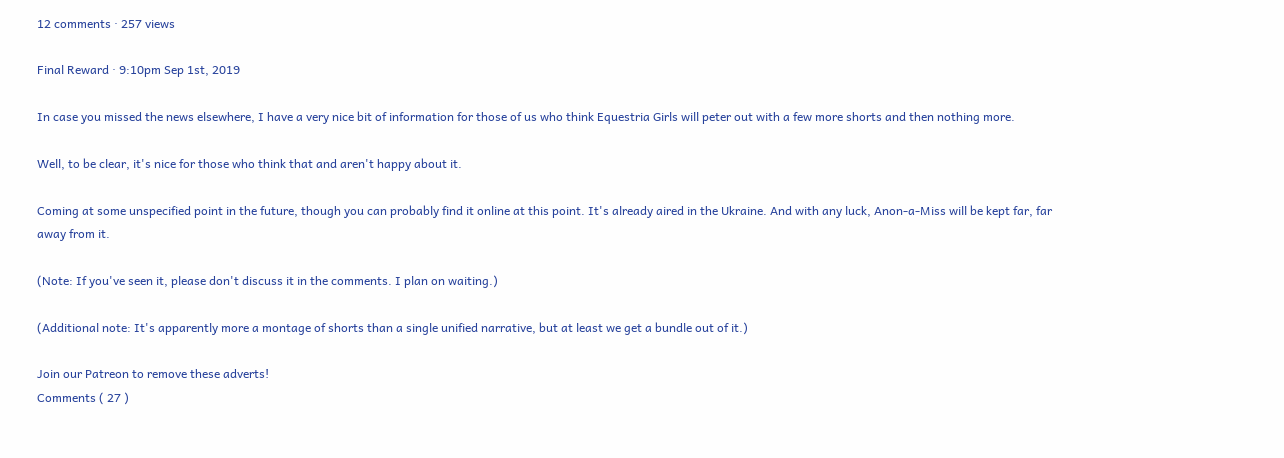12 comments · 257 views

Final Reward · 9:10pm Sep 1st, 2019

In case you missed the news elsewhere, I have a very nice bit of information for those of us who think Equestria Girls will peter out with a few more shorts and then nothing more.

Well, to be clear, it's nice for those who think that and aren't happy about it.

Coming at some unspecified point in the future, though you can probably find it online at this point. It's already aired in the Ukraine. And with any luck, Anon-a-Miss will be kept far, far away from it.

(Note: If you've seen it, please don't discuss it in the comments. I plan on waiting.)

(Additional note: It's apparently more a montage of shorts than a single unified narrative, but at least we get a bundle out of it.)

Join our Patreon to remove these adverts!
Comments ( 27 )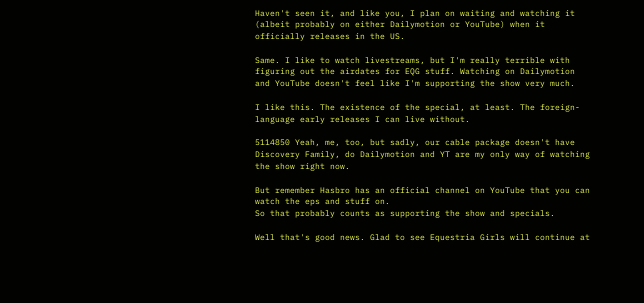Haven't seen it, and like you, I plan on waiting and watching it (albeit probably on either Dailymotion or YouTube) when it officially releases in the US.

Same. I like to watch livestreams, but I'm really terrible with figuring out the airdates for EQG stuff. Watching on Dailymotion and YouTube doesn't feel like I'm supporting the show very much.

I like this. The existence of the special, at least. The foreign-language early releases I can live without.

5114850 Yeah, me, too, but sadly, our cable package doesn't have Discovery Family, do Dailymotion and YT are my only way of watching the show right now.

But remember Hasbro has an official channel on YouTube that you can watch the eps and stuff on.
So that probably counts as supporting the show and specials.

Well that's good news. Glad to see Equestria Girls will continue at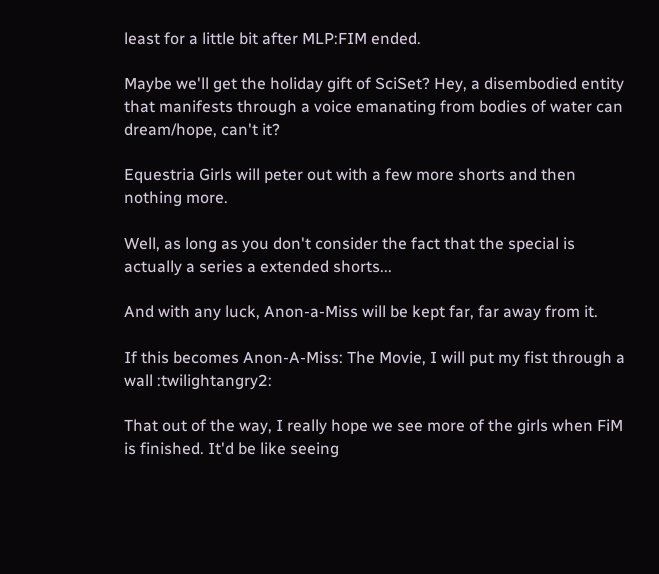least for a little bit after MLP:FIM ended.

Maybe we'll get the holiday gift of SciSet? Hey, a disembodied entity that manifests through a voice emanating from bodies of water can dream/hope, can't it?

Equestria Girls will peter out with a few more shorts and then nothing more.

Well, as long as you don't consider the fact that the special is actually a series a extended shorts...

And with any luck, Anon-a-Miss will be kept far, far away from it.

If this becomes Anon-A-Miss: The Movie, I will put my fist through a wall :twilightangry2:

That out of the way, I really hope we see more of the girls when FiM is finished. It'd be like seeing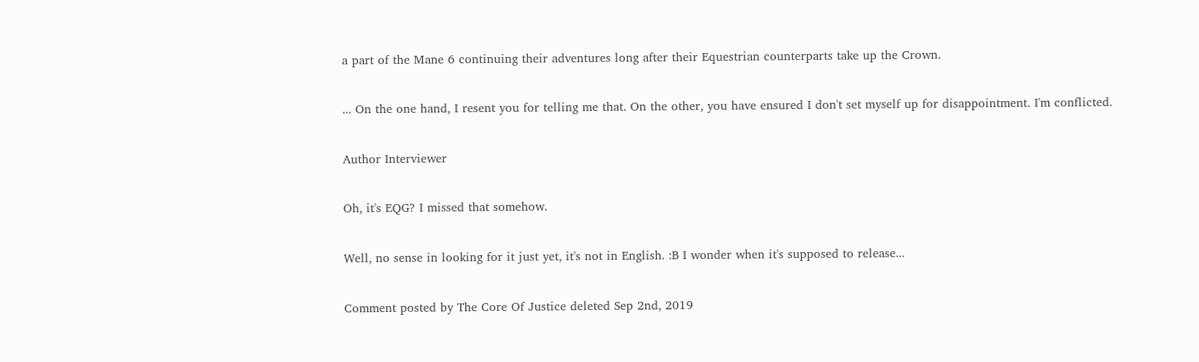a part of the Mane 6 continuing their adventures long after their Equestrian counterparts take up the Crown.

... On the one hand, I resent you for telling me that. On the other, you have ensured I don't set myself up for disappointment. I'm conflicted.

Author Interviewer

Oh, it's EQG? I missed that somehow.

Well, no sense in looking for it just yet, it's not in English. :B I wonder when it's supposed to release...

Comment posted by The Core Of Justice deleted Sep 2nd, 2019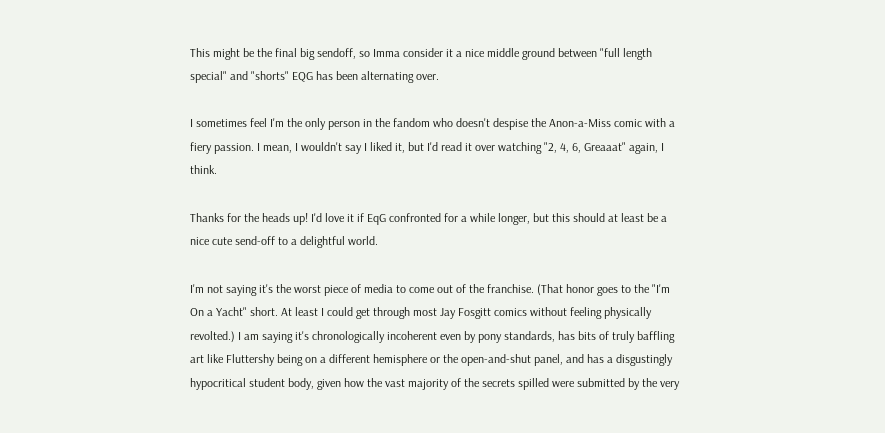This might be the final big sendoff, so Imma consider it a nice middle ground between "full length special" and "shorts" EQG has been alternating over.

I sometimes feel I'm the only person in the fandom who doesn't despise the Anon-a-Miss comic with a fiery passion. I mean, I wouldn't say I liked it, but I'd read it over watching "2, 4, 6, Greaaat" again, I think.

Thanks for the heads up! I'd love it if EqG confronted for a while longer, but this should at least be a nice cute send-off to a delightful world.

I'm not saying it's the worst piece of media to come out of the franchise. (That honor goes to the "I'm On a Yacht" short. At least I could get through most Jay Fosgitt comics without feeling physically revolted.) I am saying it's chronologically incoherent even by pony standards, has bits of truly baffling art like Fluttershy being on a different hemisphere or the open-and-shut panel, and has a disgustingly hypocritical student body, given how the vast majority of the secrets spilled were submitted by the very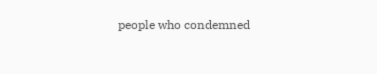people who condemned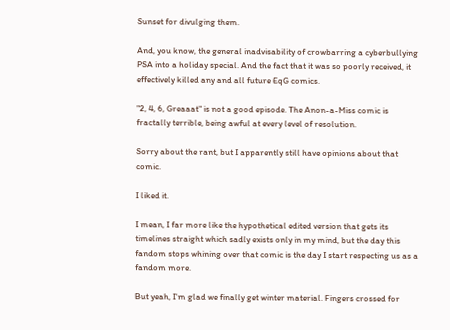Sunset for divulging them.

And, you know, the general inadvisability of crowbarring a cyberbullying PSA into a holiday special. And the fact that it was so poorly received, it effectively killed any and all future EqG comics.

"2, 4, 6, Greaaat" is not a good episode. The Anon-a-Miss comic is fractally terrible, being awful at every level of resolution.

Sorry about the rant, but I apparently still have opinions about that comic.

I liked it.

I mean, I far more like the hypothetical edited version that gets its timelines straight which sadly exists only in my mind, but the day this fandom stops whining over that comic is the day I start respecting us as a fandom more.

But yeah, I'm glad we finally get winter material. Fingers crossed for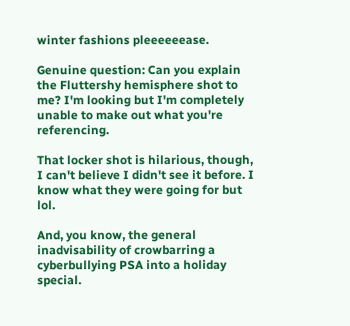winter fashions pleeeeeease.

Genuine question: Can you explain the Fluttershy hemisphere shot to me? I'm looking but I'm completely unable to make out what you're referencing.

That locker shot is hilarious, though, I can't believe I didn't see it before. I know what they were going for but lol.

And, you know, the general inadvisability of crowbarring a cyberbullying PSA into a holiday special.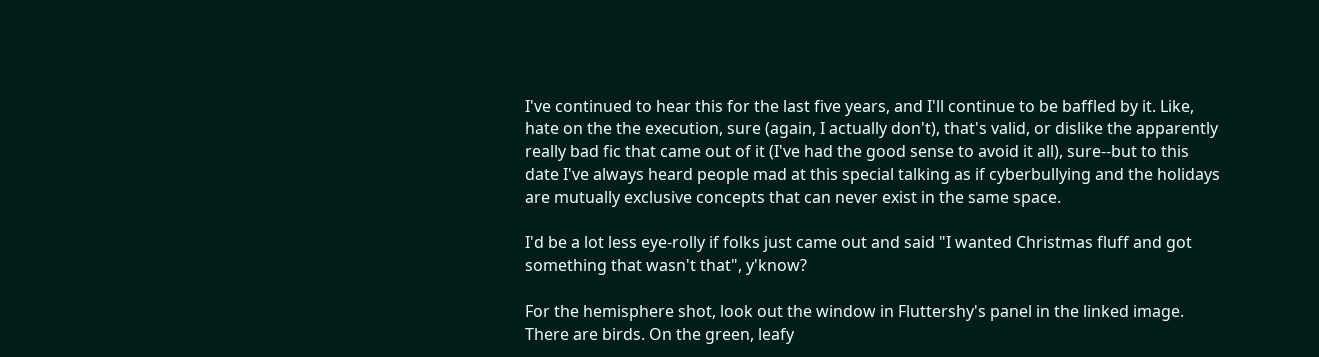I've continued to hear this for the last five years, and I'll continue to be baffled by it. Like, hate on the the execution, sure (again, I actually don't), that's valid, or dislike the apparently really bad fic that came out of it (I've had the good sense to avoid it all), sure--but to this date I've always heard people mad at this special talking as if cyberbullying and the holidays are mutually exclusive concepts that can never exist in the same space.

I'd be a lot less eye-rolly if folks just came out and said "I wanted Christmas fluff and got something that wasn't that", y'know?

For the hemisphere shot, look out the window in Fluttershy's panel in the linked image. There are birds. On the green, leafy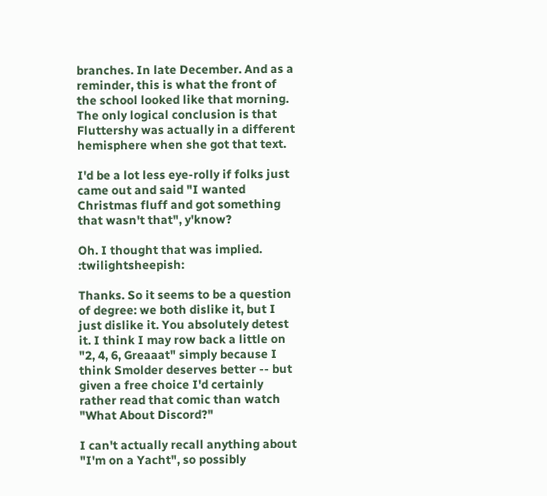branches. In late December. And as a reminder, this is what the front of the school looked like that morning. The only logical conclusion is that Fluttershy was actually in a different hemisphere when she got that text.

I'd be a lot less eye-rolly if folks just came out and said "I wanted Christmas fluff and got something that wasn't that", y'know?

Oh. I thought that was implied. :twilightsheepish:

Thanks. So it seems to be a question of degree: we both dislike it, but I just dislike it. You absolutely detest it. I think I may row back a little on "2, 4, 6, Greaaat" simply because I think Smolder deserves better -- but given a free choice I'd certainly rather read that comic than watch "What About Discord?"

I can't actually recall anything about "I'm on a Yacht", so possibly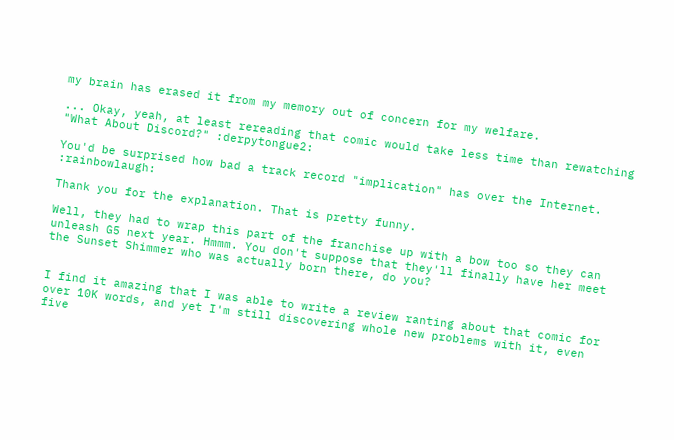my brain has erased it from my memory out of concern for my welfare.

... Okay, yeah, at least rereading that comic would take less time than rewatching "What About Discord?" :derpytongue2:

You'd be surprised how bad a track record "implication" has over the Internet. :rainbowlaugh:

Thank you for the explanation. That is pretty funny.

Well, they had to wrap this part of the franchise up with a bow too so they can unleash G5 next year. Hmmm. You don't suppose that they'll finally have her meet the Sunset Shimmer who was actually born there, do you?


I find it amazing that I was able to write a review ranting about that comic for over 10K words, and yet I'm still discovering whole new problems with it, even five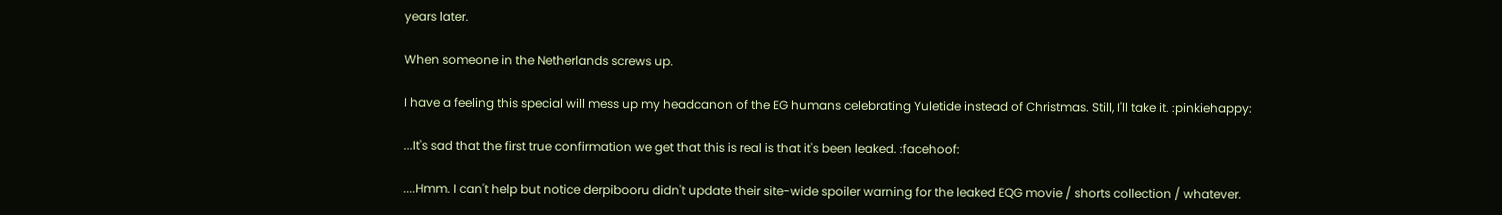years later.

When someone in the Netherlands screws up.

I have a feeling this special will mess up my headcanon of the EG humans celebrating Yuletide instead of Christmas. Still, I'll take it. :pinkiehappy:

...It's sad that the first true confirmation we get that this is real is that it's been leaked. :facehoof:

....Hmm. I can't help but notice derpibooru didn't update their site-wide spoiler warning for the leaked EQG movie / shorts collection / whatever.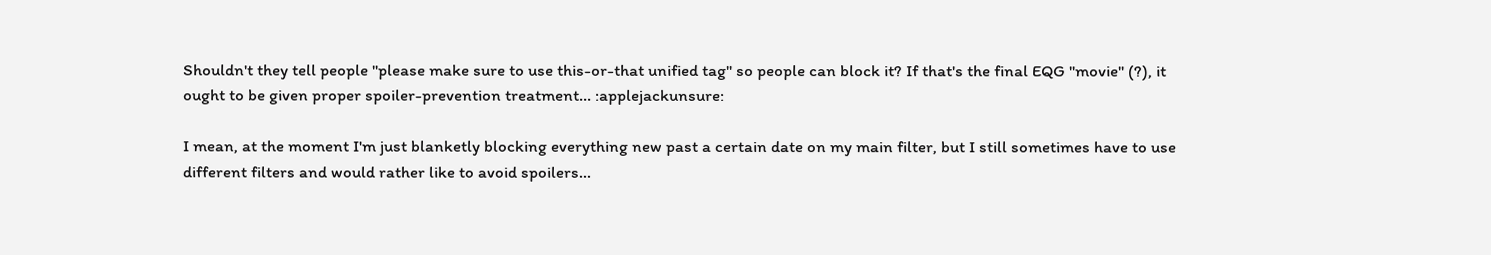Shouldn't they tell people "please make sure to use this-or-that unified tag" so people can block it? If that's the final EQG "movie" (?), it ought to be given proper spoiler-prevention treatment... :applejackunsure:

I mean, at the moment I'm just blanketly blocking everything new past a certain date on my main filter, but I still sometimes have to use different filters and would rather like to avoid spoilers...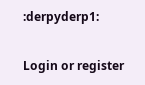:derpyderp1:

Login or register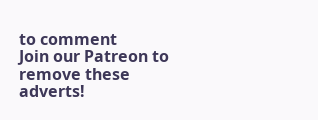to comment
Join our Patreon to remove these adverts!